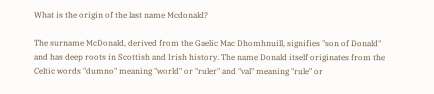What is the origin of the last name Mcdonald?

The surname McDonald, derived from the Gaelic Mac Dhomhnuill, signifies "son of Donald" and has deep roots in Scottish and Irish history. The name Donald itself originates from the Celtic words "dumno" meaning "world" or "ruler" and "val" meaning "rule" or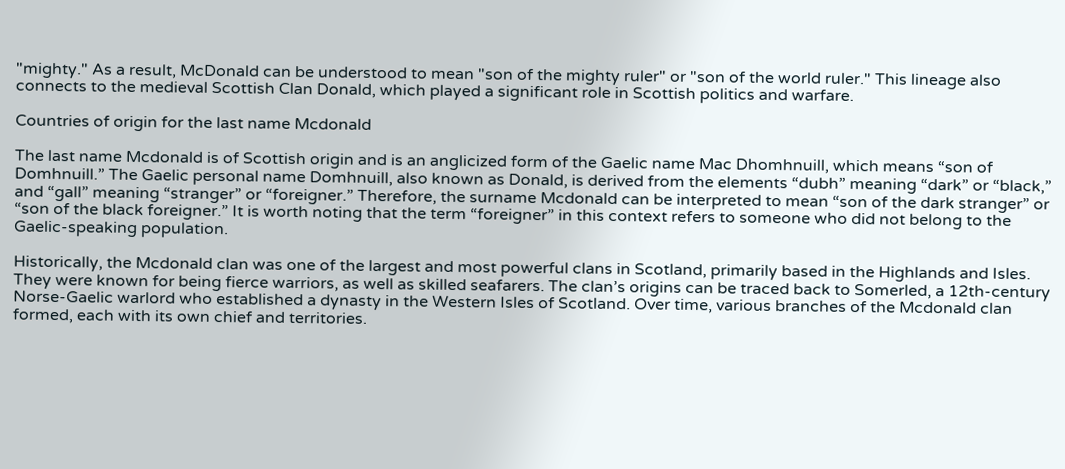"mighty." As a result, McDonald can be understood to mean "son of the mighty ruler" or "son of the world ruler." This lineage also connects to the medieval Scottish Clan Donald, which played a significant role in Scottish politics and warfare.

Countries of origin for the last name Mcdonald

The last name Mcdonald is of Scottish origin and is an anglicized form of the Gaelic name Mac Dhomhnuill, which means “son of Domhnuill.” The Gaelic personal name Domhnuill, also known as Donald, is derived from the elements “dubh” meaning “dark” or “black,” and “gall” meaning “stranger” or “foreigner.” Therefore, the surname Mcdonald can be interpreted to mean “son of the dark stranger” or “son of the black foreigner.” It is worth noting that the term “foreigner” in this context refers to someone who did not belong to the Gaelic-speaking population.

Historically, the Mcdonald clan was one of the largest and most powerful clans in Scotland, primarily based in the Highlands and Isles. They were known for being fierce warriors, as well as skilled seafarers. The clan’s origins can be traced back to Somerled, a 12th-century Norse-Gaelic warlord who established a dynasty in the Western Isles of Scotland. Over time, various branches of the Mcdonald clan formed, each with its own chief and territories.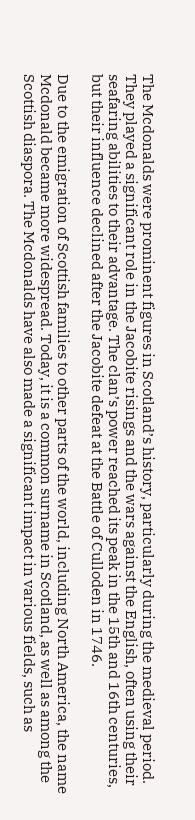The Mcdonalds were prominent figures in Scotland’s history, particularly during the medieval period. They played a significant role in the Jacobite risings and the wars against the English, often using their seafaring abilities to their advantage. The clan’s power reached its peak in the 15th and 16th centuries, but their influence declined after the Jacobite defeat at the Battle of Culloden in 1746.

Due to the emigration of Scottish families to other parts of the world, including North America, the name Mcdonald became more widespread. Today, it is a common surname in Scotland, as well as among the Scottish diaspora. The Mcdonalds have also made a significant impact in various fields, such as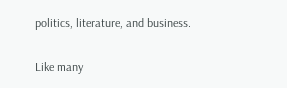politics, literature, and business.

Like many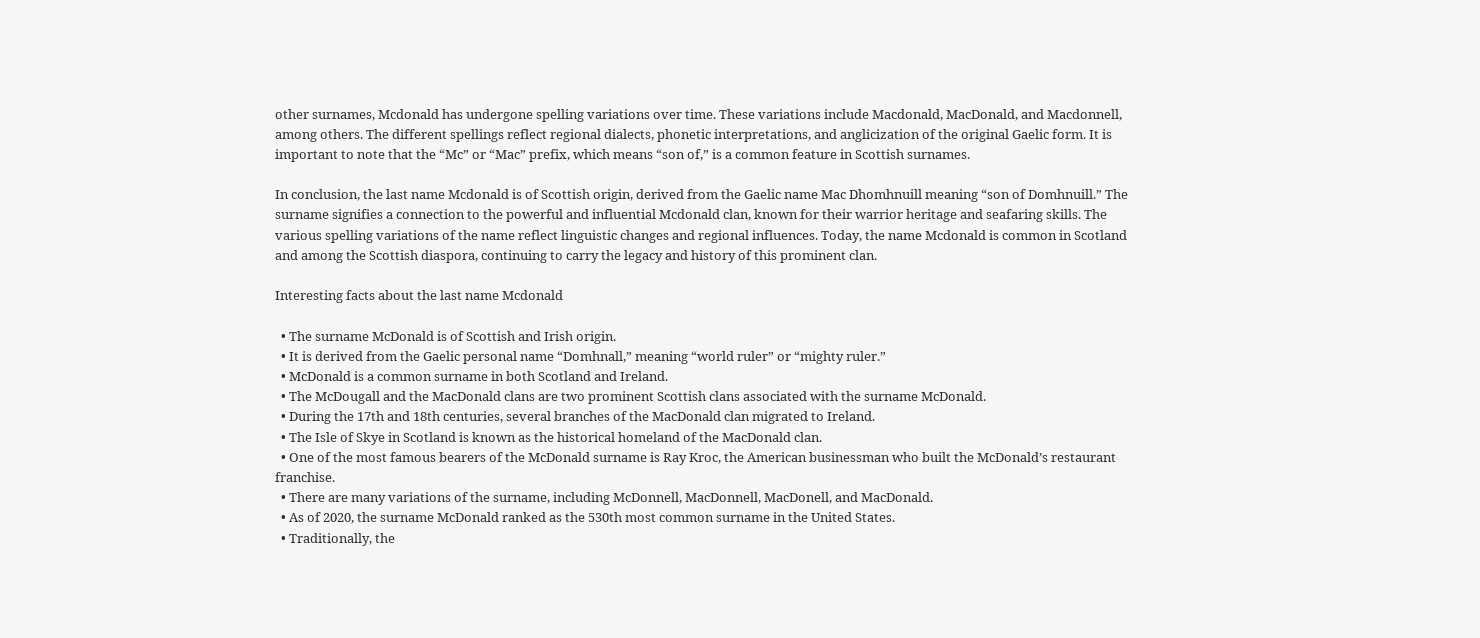other surnames, Mcdonald has undergone spelling variations over time. These variations include Macdonald, MacDonald, and Macdonnell, among others. The different spellings reflect regional dialects, phonetic interpretations, and anglicization of the original Gaelic form. It is important to note that the “Mc” or “Mac” prefix, which means “son of,” is a common feature in Scottish surnames.

In conclusion, the last name Mcdonald is of Scottish origin, derived from the Gaelic name Mac Dhomhnuill meaning “son of Domhnuill.” The surname signifies a connection to the powerful and influential Mcdonald clan, known for their warrior heritage and seafaring skills. The various spelling variations of the name reflect linguistic changes and regional influences. Today, the name Mcdonald is common in Scotland and among the Scottish diaspora, continuing to carry the legacy and history of this prominent clan.

Interesting facts about the last name Mcdonald

  • The surname McDonald is of Scottish and Irish origin.
  • It is derived from the Gaelic personal name “Domhnall,” meaning “world ruler” or “mighty ruler.”
  • McDonald is a common surname in both Scotland and Ireland.
  • The McDougall and the MacDonald clans are two prominent Scottish clans associated with the surname McDonald.
  • During the 17th and 18th centuries, several branches of the MacDonald clan migrated to Ireland.
  • The Isle of Skye in Scotland is known as the historical homeland of the MacDonald clan.
  • One of the most famous bearers of the McDonald surname is Ray Kroc, the American businessman who built the McDonald’s restaurant franchise.
  • There are many variations of the surname, including McDonnell, MacDonnell, MacDonell, and MacDonald.
  • As of 2020, the surname McDonald ranked as the 530th most common surname in the United States.
  • Traditionally, the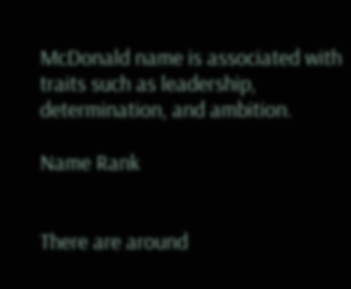McDonald name is associated with traits such as leadership, determination, and ambition.

Name Rank


There are around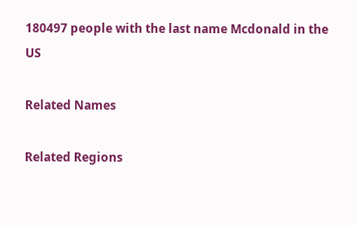180497 people with the last name Mcdonald in the US

Related Names

Related Regions